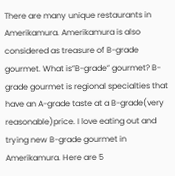There are many unique restaurants in Amerikamura. Amerikamura is also considered as treasure of B-grade gourmet. What is”B-grade” gourmet? B-grade gourmet is regional specialties that have an A-grade taste at a B-grade(very reasonable)price. I love eating out and trying new B-grade gourmet in Amerikamura. Here are 5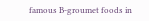famous B-groumet foods in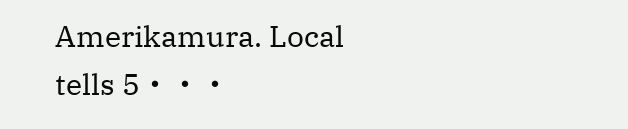Amerikamura. Local tells 5・・・